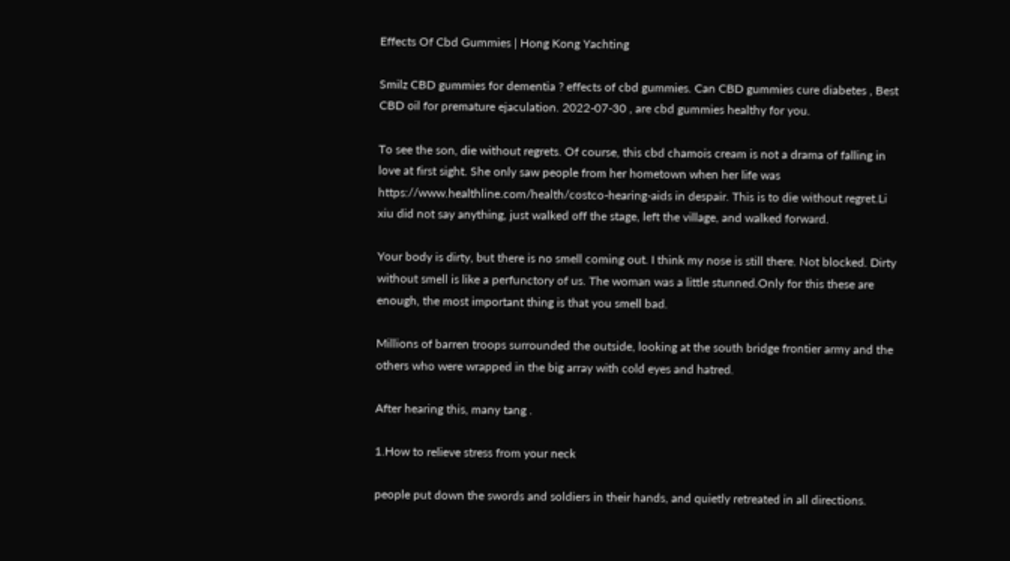Effects Of Cbd Gummies | Hong Kong Yachting

Smilz CBD gummies for dementia ? effects of cbd gummies. Can CBD gummies cure diabetes , Best CBD oil for premature ejaculation. 2022-07-30 , are cbd gummies healthy for you.

To see the son, die without regrets. Of course, this cbd chamois cream is not a drama of falling in love at first sight. She only saw people from her hometown when her life was https://www.healthline.com/health/costco-hearing-aids in despair. This is to die without regret.Li xiu did not say anything, just walked off the stage, left the village, and walked forward.

Your body is dirty, but there is no smell coming out. I think my nose is still there. Not blocked. Dirty without smell is like a perfunctory of us. The woman was a little stunned.Only for this these are enough, the most important thing is that you smell bad.

Millions of barren troops surrounded the outside, looking at the south bridge frontier army and the others who were wrapped in the big array with cold eyes and hatred.

After hearing this, many tang .

1.How to relieve stress from your neck

people put down the swords and soldiers in their hands, and quietly retreated in all directions.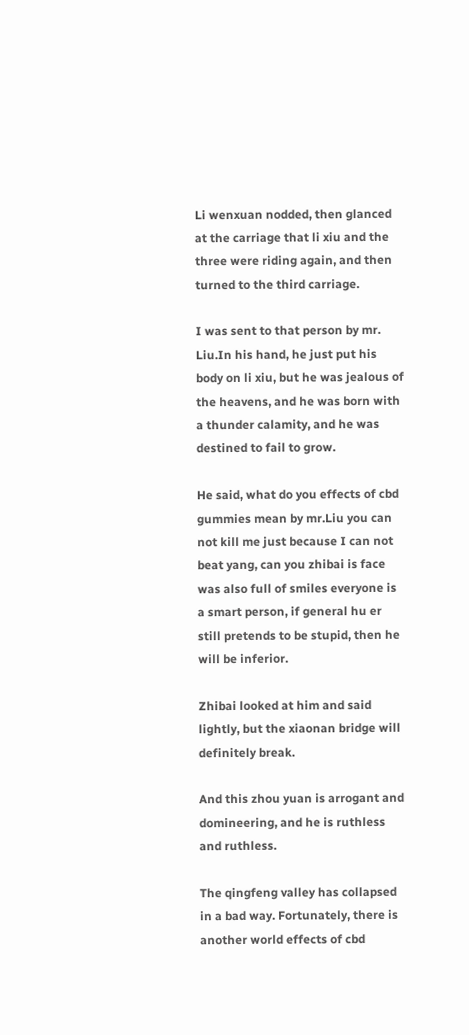Li wenxuan nodded, then glanced at the carriage that li xiu and the three were riding again, and then turned to the third carriage.

I was sent to that person by mr. Liu.In his hand, he just put his body on li xiu, but he was jealous of the heavens, and he was born with a thunder calamity, and he was destined to fail to grow.

He said, what do you effects of cbd gummies mean by mr.Liu you can not kill me just because I can not beat yang, can you zhibai is face was also full of smiles everyone is a smart person, if general hu er still pretends to be stupid, then he will be inferior.

Zhibai looked at him and said lightly, but the xiaonan bridge will definitely break.

And this zhou yuan is arrogant and domineering, and he is ruthless and ruthless.

The qingfeng valley has collapsed in a bad way. Fortunately, there is another world effects of cbd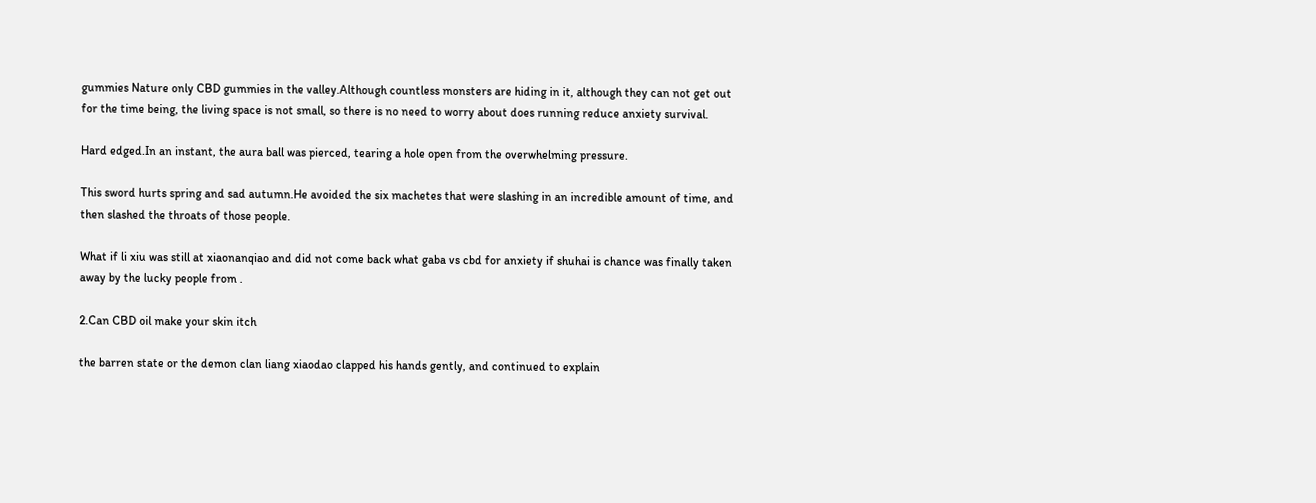gummies Nature only CBD gummies in the valley.Although countless monsters are hiding in it, although they can not get out for the time being, the living space is not small, so there is no need to worry about does running reduce anxiety survival.

Hard edged.In an instant, the aura ball was pierced, tearing a hole open from the overwhelming pressure.

This sword hurts spring and sad autumn.He avoided the six machetes that were slashing in an incredible amount of time, and then slashed the throats of those people.

What if li xiu was still at xiaonanqiao and did not come back what gaba vs cbd for anxiety if shuhai is chance was finally taken away by the lucky people from .

2.Can CBD oil make your skin itch

the barren state or the demon clan liang xiaodao clapped his hands gently, and continued to explain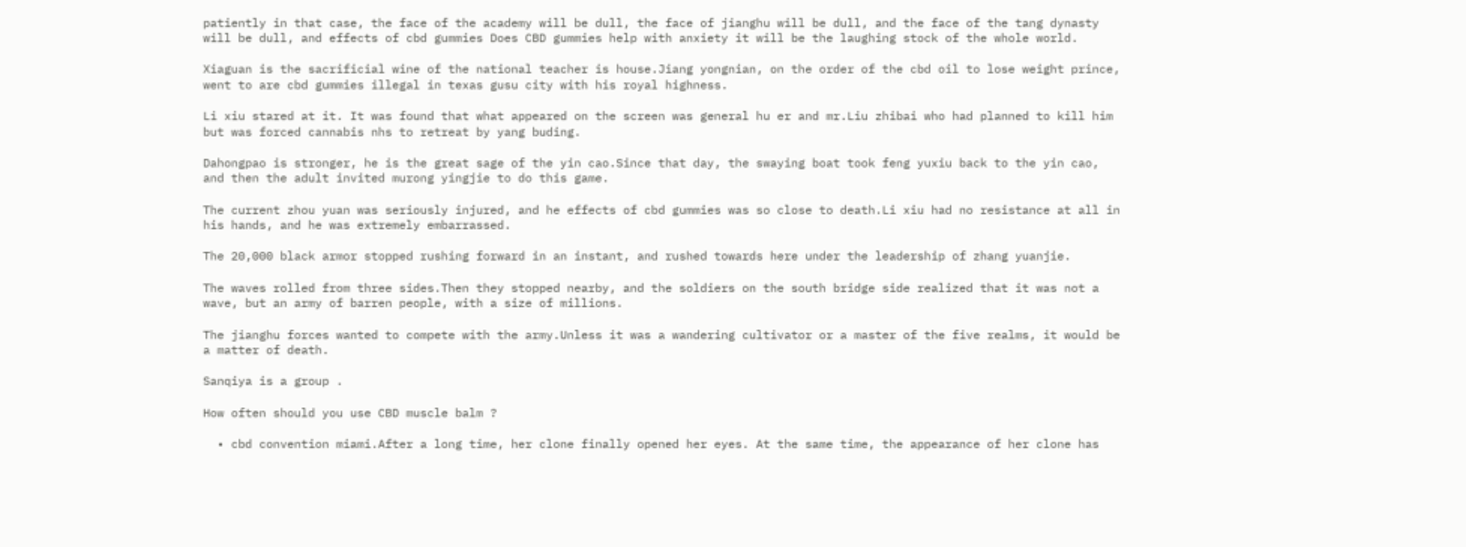patiently in that case, the face of the academy will be dull, the face of jianghu will be dull, and the face of the tang dynasty will be dull, and effects of cbd gummies Does CBD gummies help with anxiety it will be the laughing stock of the whole world.

Xiaguan is the sacrificial wine of the national teacher is house.Jiang yongnian, on the order of the cbd oil to lose weight prince, went to are cbd gummies illegal in texas gusu city with his royal highness.

Li xiu stared at it. It was found that what appeared on the screen was general hu er and mr.Liu zhibai who had planned to kill him but was forced cannabis nhs to retreat by yang buding.

Dahongpao is stronger, he is the great sage of the yin cao.Since that day, the swaying boat took feng yuxiu back to the yin cao, and then the adult invited murong yingjie to do this game.

The current zhou yuan was seriously injured, and he effects of cbd gummies was so close to death.Li xiu had no resistance at all in his hands, and he was extremely embarrassed.

The 20,000 black armor stopped rushing forward in an instant, and rushed towards here under the leadership of zhang yuanjie.

The waves rolled from three sides.Then they stopped nearby, and the soldiers on the south bridge side realized that it was not a wave, but an army of barren people, with a size of millions.

The jianghu forces wanted to compete with the army.Unless it was a wandering cultivator or a master of the five realms, it would be a matter of death.

Sanqiya is a group .

How often should you use CBD muscle balm ?

  • cbd convention miami.After a long time, her clone finally opened her eyes. At the same time, the appearance of her clone has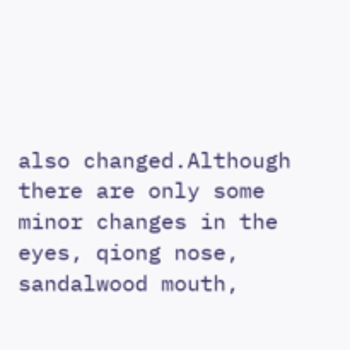also changed.Although there are only some minor changes in the eyes, qiong nose, sandalwood mouth,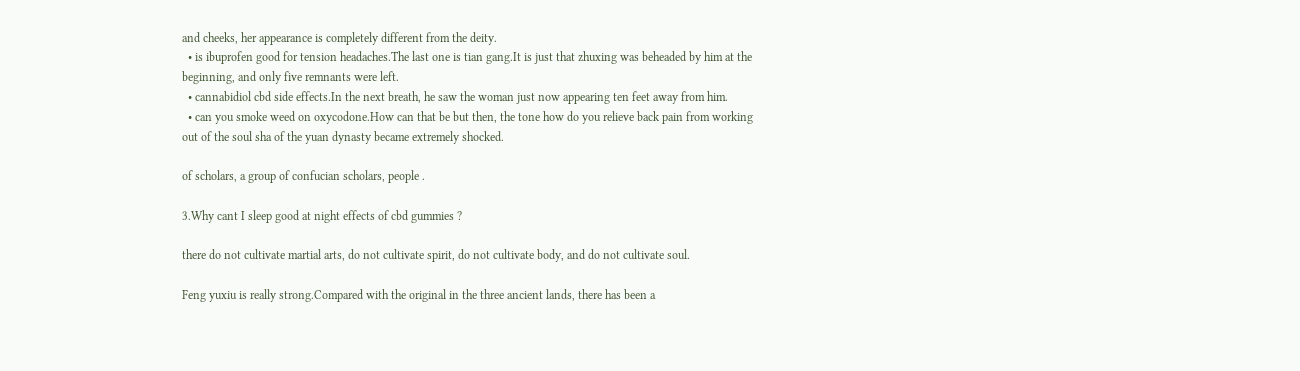and cheeks, her appearance is completely different from the deity.
  • is ibuprofen good for tension headaches.The last one is tian gang.It is just that zhuxing was beheaded by him at the beginning, and only five remnants were left.
  • cannabidiol cbd side effects.In the next breath, he saw the woman just now appearing ten feet away from him.
  • can you smoke weed on oxycodone.How can that be but then, the tone how do you relieve back pain from working out of the soul sha of the yuan dynasty became extremely shocked.

of scholars, a group of confucian scholars, people .

3.Why cant I sleep good at night effects of cbd gummies ?

there do not cultivate martial arts, do not cultivate spirit, do not cultivate body, and do not cultivate soul.

Feng yuxiu is really strong.Compared with the original in the three ancient lands, there has been a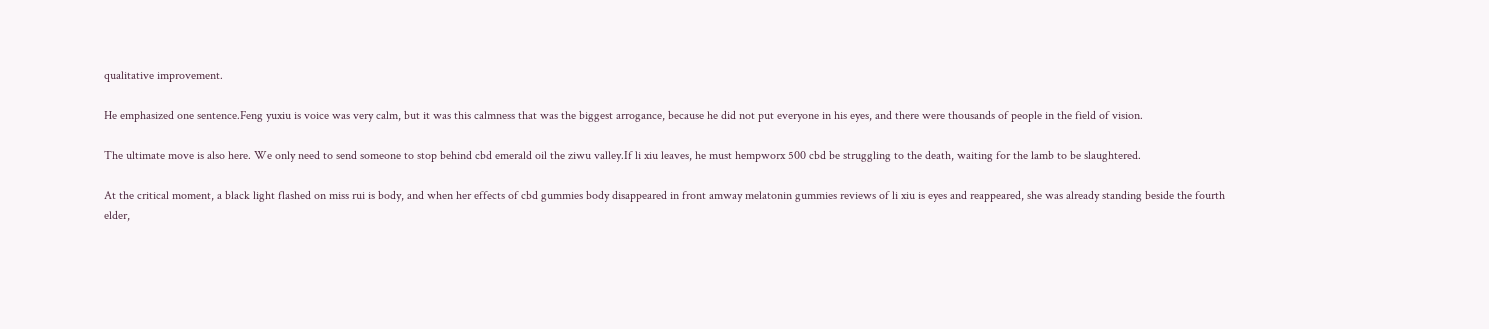qualitative improvement.

He emphasized one sentence.Feng yuxiu is voice was very calm, but it was this calmness that was the biggest arrogance, because he did not put everyone in his eyes, and there were thousands of people in the field of vision.

The ultimate move is also here. We only need to send someone to stop behind cbd emerald oil the ziwu valley.If li xiu leaves, he must hempworx 500 cbd be struggling to the death, waiting for the lamb to be slaughtered.

At the critical moment, a black light flashed on miss rui is body, and when her effects of cbd gummies body disappeared in front amway melatonin gummies reviews of li xiu is eyes and reappeared, she was already standing beside the fourth elder,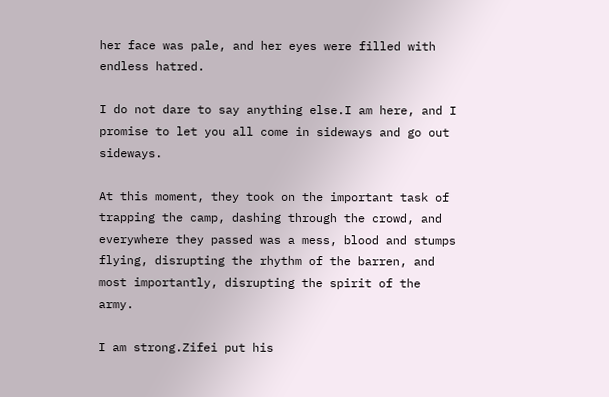her face was pale, and her eyes were filled with endless hatred.

I do not dare to say anything else.I am here, and I promise to let you all come in sideways and go out sideways.

At this moment, they took on the important task of trapping the camp, dashing through the crowd, and everywhere they passed was a mess, blood and stumps flying, disrupting the rhythm of the barren, and most importantly, disrupting the spirit of the army.

I am strong.Zifei put his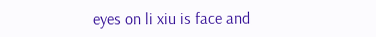eyes on li xiu is face and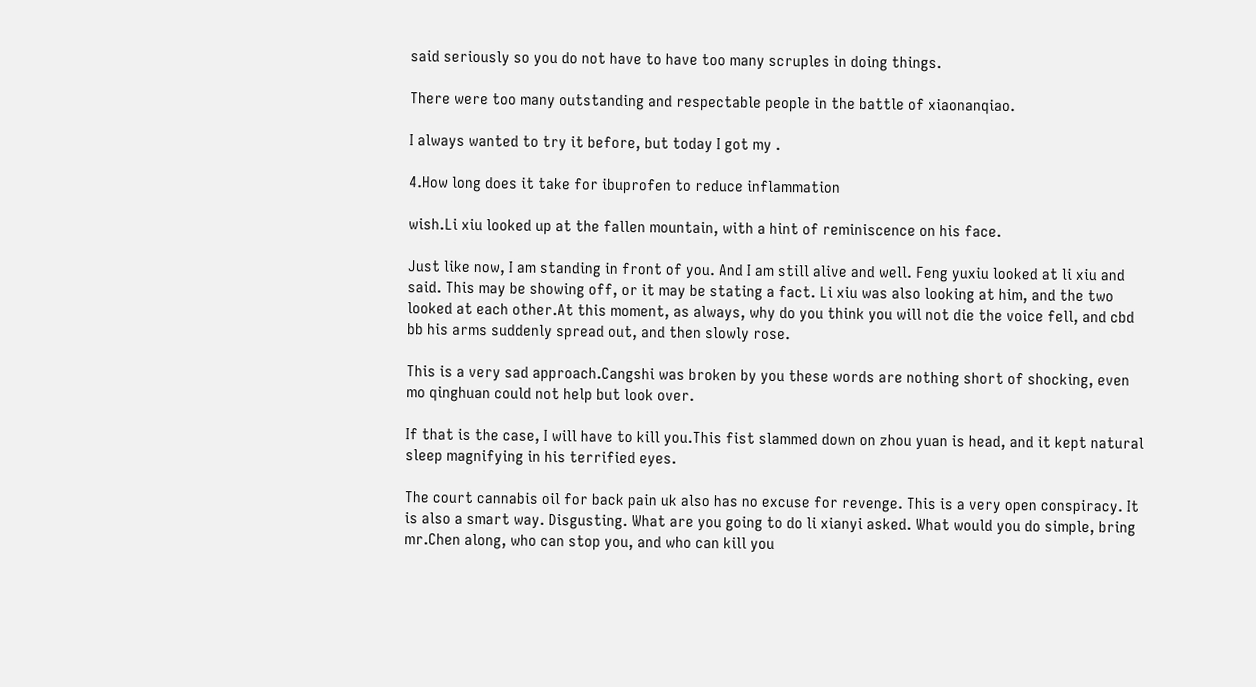said seriously so you do not have to have too many scruples in doing things.

There were too many outstanding and respectable people in the battle of xiaonanqiao.

I always wanted to try it before, but today I got my .

4.How long does it take for ibuprofen to reduce inflammation

wish.Li xiu looked up at the fallen mountain, with a hint of reminiscence on his face.

Just like now, I am standing in front of you. And I am still alive and well. Feng yuxiu looked at li xiu and said. This may be showing off, or it may be stating a fact. Li xiu was also looking at him, and the two looked at each other.At this moment, as always, why do you think you will not die the voice fell, and cbd bb his arms suddenly spread out, and then slowly rose.

This is a very sad approach.Cangshi was broken by you these words are nothing short of shocking, even mo qinghuan could not help but look over.

If that is the case, I will have to kill you.This fist slammed down on zhou yuan is head, and it kept natural sleep magnifying in his terrified eyes.

The court cannabis oil for back pain uk also has no excuse for revenge. This is a very open conspiracy. It is also a smart way. Disgusting. What are you going to do li xianyi asked. What would you do simple, bring mr.Chen along, who can stop you, and who can kill you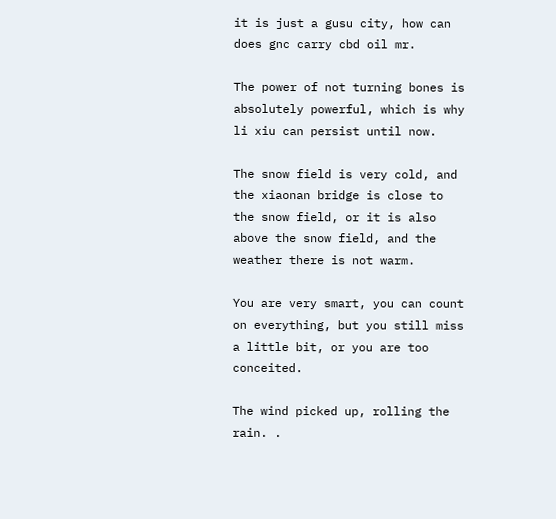it is just a gusu city, how can does gnc carry cbd oil mr.

The power of not turning bones is absolutely powerful, which is why li xiu can persist until now.

The snow field is very cold, and the xiaonan bridge is close to the snow field, or it is also above the snow field, and the weather there is not warm.

You are very smart, you can count on everything, but you still miss a little bit, or you are too conceited.

The wind picked up, rolling the rain. .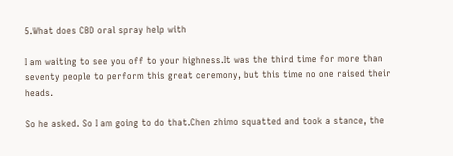5.What does CBD oral spray help with

I am waiting to see you off to your highness.It was the third time for more than seventy people to perform this great ceremony, but this time no one raised their heads.

So he asked. So I am going to do that.Chen zhimo squatted and took a stance, the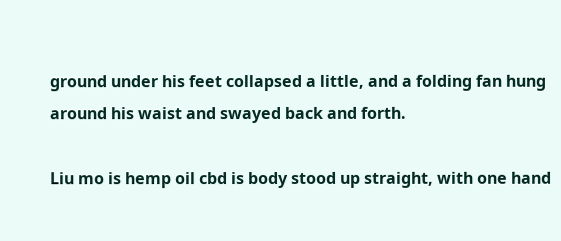ground under his feet collapsed a little, and a folding fan hung around his waist and swayed back and forth.

Liu mo is hemp oil cbd is body stood up straight, with one hand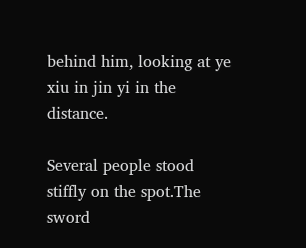behind him, looking at ye xiu in jin yi in the distance.

Several people stood stiffly on the spot.The sword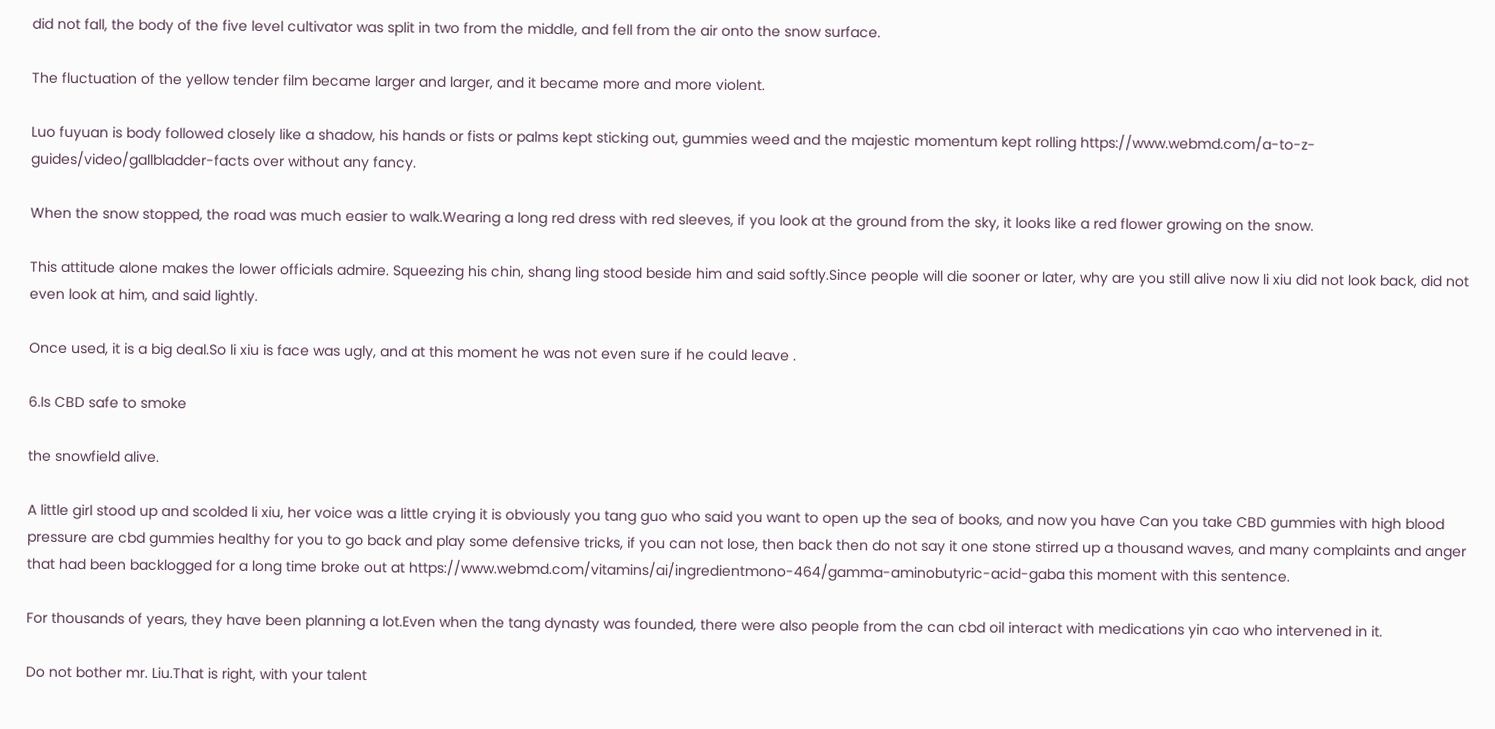did not fall, the body of the five level cultivator was split in two from the middle, and fell from the air onto the snow surface.

The fluctuation of the yellow tender film became larger and larger, and it became more and more violent.

Luo fuyuan is body followed closely like a shadow, his hands or fists or palms kept sticking out, gummies weed and the majestic momentum kept rolling https://www.webmd.com/a-to-z-guides/video/gallbladder-facts over without any fancy.

When the snow stopped, the road was much easier to walk.Wearing a long red dress with red sleeves, if you look at the ground from the sky, it looks like a red flower growing on the snow.

This attitude alone makes the lower officials admire. Squeezing his chin, shang ling stood beside him and said softly.Since people will die sooner or later, why are you still alive now li xiu did not look back, did not even look at him, and said lightly.

Once used, it is a big deal.So li xiu is face was ugly, and at this moment he was not even sure if he could leave .

6.Is CBD safe to smoke

the snowfield alive.

A little girl stood up and scolded li xiu, her voice was a little crying it is obviously you tang guo who said you want to open up the sea of books, and now you have Can you take CBD gummies with high blood pressure are cbd gummies healthy for you to go back and play some defensive tricks, if you can not lose, then back then do not say it one stone stirred up a thousand waves, and many complaints and anger that had been backlogged for a long time broke out at https://www.webmd.com/vitamins/ai/ingredientmono-464/gamma-aminobutyric-acid-gaba this moment with this sentence.

For thousands of years, they have been planning a lot.Even when the tang dynasty was founded, there were also people from the can cbd oil interact with medications yin cao who intervened in it.

Do not bother mr. Liu.That is right, with your talent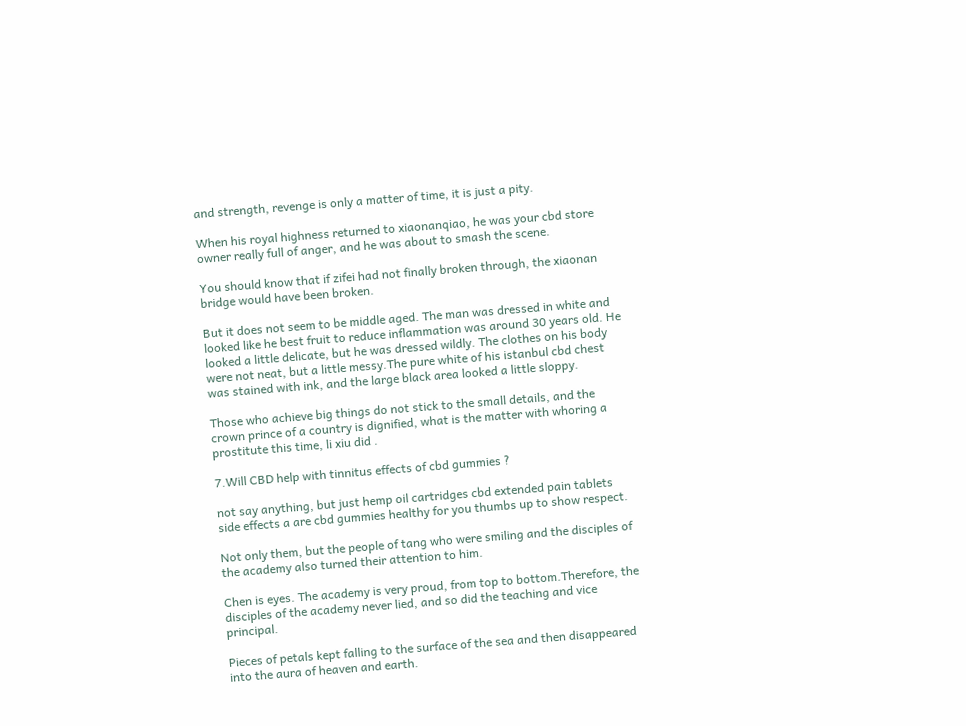and strength, revenge is only a matter of time, it is just a pity.

When his royal highness returned to xiaonanqiao, he was your cbd store owner really full of anger, and he was about to smash the scene.

You should know that if zifei had not finally broken through, the xiaonan bridge would have been broken.

But it does not seem to be middle aged. The man was dressed in white and looked like he best fruit to reduce inflammation was around 30 years old. He looked a little delicate, but he was dressed wildly. The clothes on his body were not neat, but a little messy.The pure white of his istanbul cbd chest was stained with ink, and the large black area looked a little sloppy.

Those who achieve big things do not stick to the small details, and the crown prince of a country is dignified, what is the matter with whoring a prostitute this time, li xiu did .

7.Will CBD help with tinnitus effects of cbd gummies ?

not say anything, but just hemp oil cartridges cbd extended pain tablets side effects a are cbd gummies healthy for you thumbs up to show respect.

Not only them, but the people of tang who were smiling and the disciples of the academy also turned their attention to him.

Chen is eyes. The academy is very proud, from top to bottom.Therefore, the disciples of the academy never lied, and so did the teaching and vice principal.

Pieces of petals kept falling to the surface of the sea and then disappeared into the aura of heaven and earth.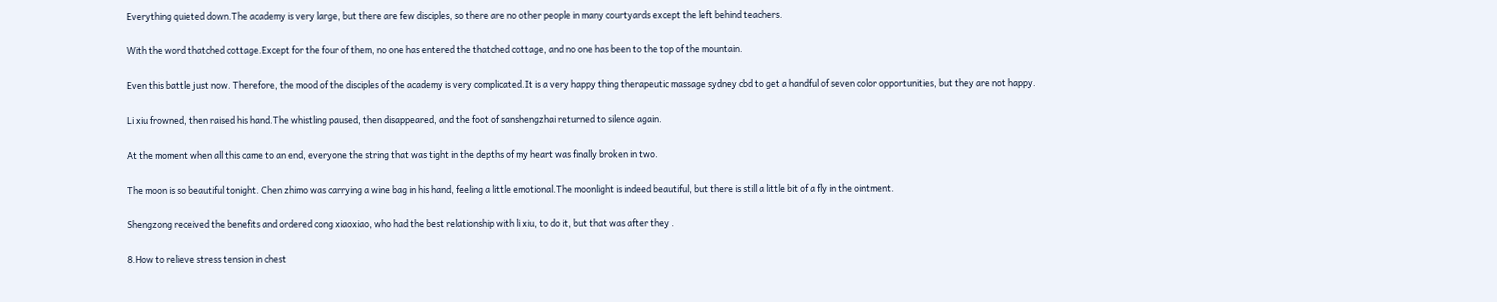Everything quieted down.The academy is very large, but there are few disciples, so there are no other people in many courtyards except the left behind teachers.

With the word thatched cottage.Except for the four of them, no one has entered the thatched cottage, and no one has been to the top of the mountain.

Even this battle just now. Therefore, the mood of the disciples of the academy is very complicated.It is a very happy thing therapeutic massage sydney cbd to get a handful of seven color opportunities, but they are not happy.

Li xiu frowned, then raised his hand.The whistling paused, then disappeared, and the foot of sanshengzhai returned to silence again.

At the moment when all this came to an end, everyone the string that was tight in the depths of my heart was finally broken in two.

The moon is so beautiful tonight. Chen zhimo was carrying a wine bag in his hand, feeling a little emotional.The moonlight is indeed beautiful, but there is still a little bit of a fly in the ointment.

Shengzong received the benefits and ordered cong xiaoxiao, who had the best relationship with li xiu, to do it, but that was after they .

8.How to relieve stress tension in chest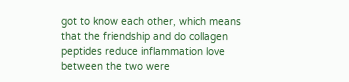got to know each other, which means that the friendship and do collagen peptides reduce inflammation love between the two were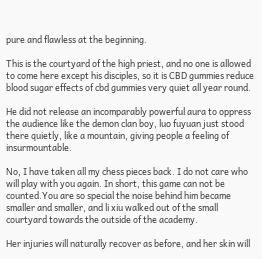pure and flawless at the beginning.

This is the courtyard of the high priest, and no one is allowed to come here except his disciples, so it is CBD gummies reduce blood sugar effects of cbd gummies very quiet all year round.

He did not release an incomparably powerful aura to oppress the audience like the demon clan boy, luo fuyuan just stood there quietly, like a mountain, giving people a feeling of insurmountable.

No, I have taken all my chess pieces back. I do not care who will play with you again. In short, this game can not be counted.You are so special the noise behind him became smaller and smaller, and li xiu walked out of the small courtyard towards the outside of the academy.

Her injuries will naturally recover as before, and her skin will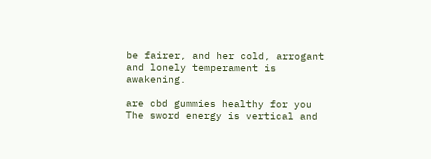be fairer, and her cold, arrogant and lonely temperament is awakening.

are cbd gummies healthy for you The sword energy is vertical and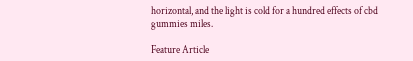horizontal, and the light is cold for a hundred effects of cbd gummies miles.

Feature Article